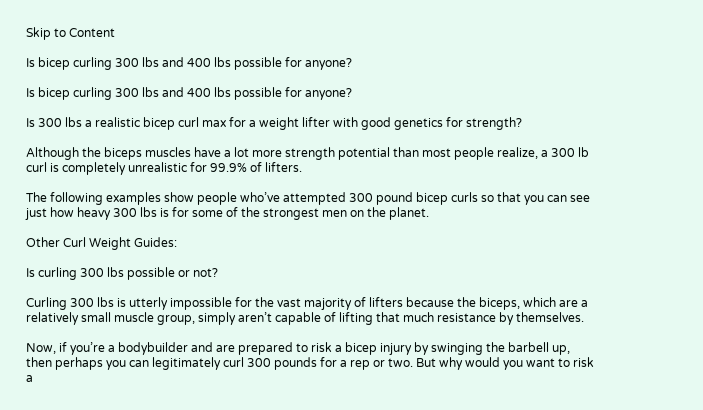Skip to Content

Is bicep curling 300 lbs and 400 lbs possible for anyone?

Is bicep curling 300 lbs and 400 lbs possible for anyone?

Is 300 lbs a realistic bicep curl max for a weight lifter with good genetics for strength?

Although the biceps muscles have a lot more strength potential than most people realize, a 300 lb curl is completely unrealistic for 99.9% of lifters.

The following examples show people who’ve attempted 300 pound bicep curls so that you can see just how heavy 300 lbs is for some of the strongest men on the planet.

Other Curl Weight Guides:

Is curling 300 lbs possible or not?

Curling 300 lbs is utterly impossible for the vast majority of lifters because the biceps, which are a relatively small muscle group, simply aren’t capable of lifting that much resistance by themselves.

Now, if you’re a bodybuilder and are prepared to risk a bicep injury by swinging the barbell up, then perhaps you can legitimately curl 300 pounds for a rep or two. But why would you want to risk a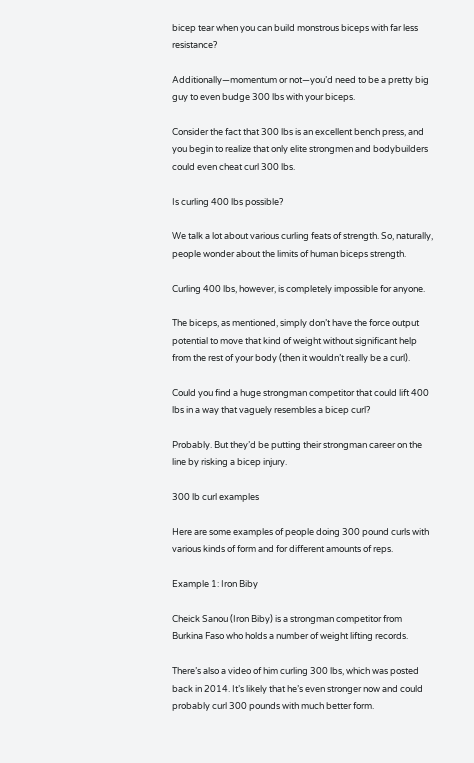bicep tear when you can build monstrous biceps with far less resistance?

Additionally—momentum or not—you’d need to be a pretty big guy to even budge 300 lbs with your biceps.

Consider the fact that 300 lbs is an excellent bench press, and you begin to realize that only elite strongmen and bodybuilders could even cheat curl 300 lbs.

Is curling 400 lbs possible?

We talk a lot about various curling feats of strength. So, naturally, people wonder about the limits of human biceps strength.

Curling 400 lbs, however, is completely impossible for anyone.

The biceps, as mentioned, simply don’t have the force output potential to move that kind of weight without significant help from the rest of your body (then it wouldn’t really be a curl).

Could you find a huge strongman competitor that could lift 400 lbs in a way that vaguely resembles a bicep curl?

Probably. But they’d be putting their strongman career on the line by risking a bicep injury.

300 lb curl examples

Here are some examples of people doing 300 pound curls with various kinds of form and for different amounts of reps.

Example 1: Iron Biby

Cheick Sanou (Iron Biby) is a strongman competitor from Burkina Faso who holds a number of weight lifting records.

There’s also a video of him curling 300 lbs, which was posted back in 2014. It’s likely that he’s even stronger now and could probably curl 300 pounds with much better form.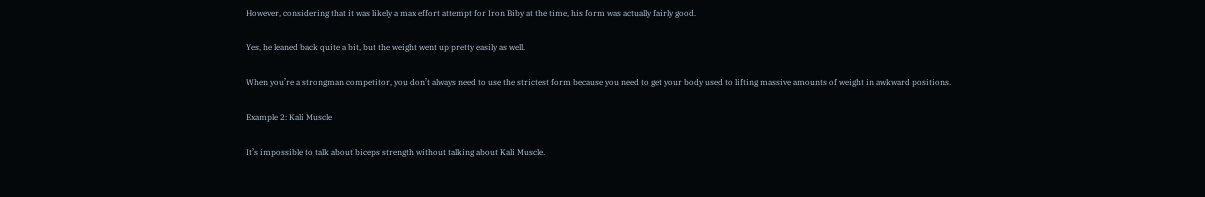However, considering that it was likely a max effort attempt for Iron Biby at the time, his form was actually fairly good.

Yes, he leaned back quite a bit, but the weight went up pretty easily as well.

When you’re a strongman competitor, you don’t always need to use the strictest form because you need to get your body used to lifting massive amounts of weight in awkward positions.

Example 2: Kali Muscle

It’s impossible to talk about biceps strength without talking about Kali Muscle.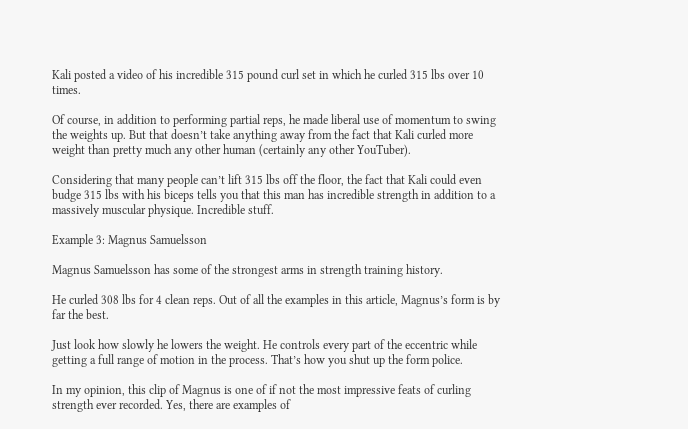Kali posted a video of his incredible 315 pound curl set in which he curled 315 lbs over 10 times.

Of course, in addition to performing partial reps, he made liberal use of momentum to swing the weights up. But that doesn’t take anything away from the fact that Kali curled more weight than pretty much any other human (certainly any other YouTuber).

Considering that many people can’t lift 315 lbs off the floor, the fact that Kali could even budge 315 lbs with his biceps tells you that this man has incredible strength in addition to a massively muscular physique. Incredible stuff.

Example 3: Magnus Samuelsson

Magnus Samuelsson has some of the strongest arms in strength training history.

He curled 308 lbs for 4 clean reps. Out of all the examples in this article, Magnus’s form is by far the best.

Just look how slowly he lowers the weight. He controls every part of the eccentric while getting a full range of motion in the process. That’s how you shut up the form police.

In my opinion, this clip of Magnus is one of if not the most impressive feats of curling strength ever recorded. Yes, there are examples of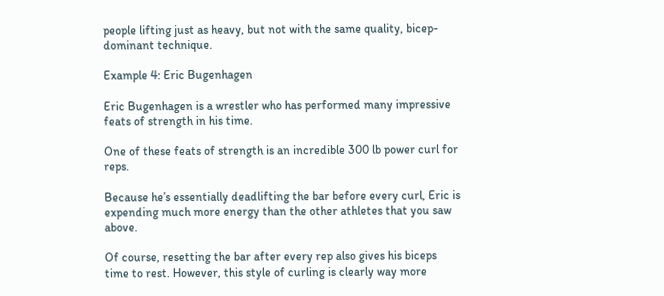people lifting just as heavy, but not with the same quality, bicep-dominant technique.

Example 4: Eric Bugenhagen

Eric Bugenhagen is a wrestler who has performed many impressive feats of strength in his time.

One of these feats of strength is an incredible 300 lb power curl for reps.

Because he’s essentially deadlifting the bar before every curl, Eric is expending much more energy than the other athletes that you saw above.

Of course, resetting the bar after every rep also gives his biceps time to rest. However, this style of curling is clearly way more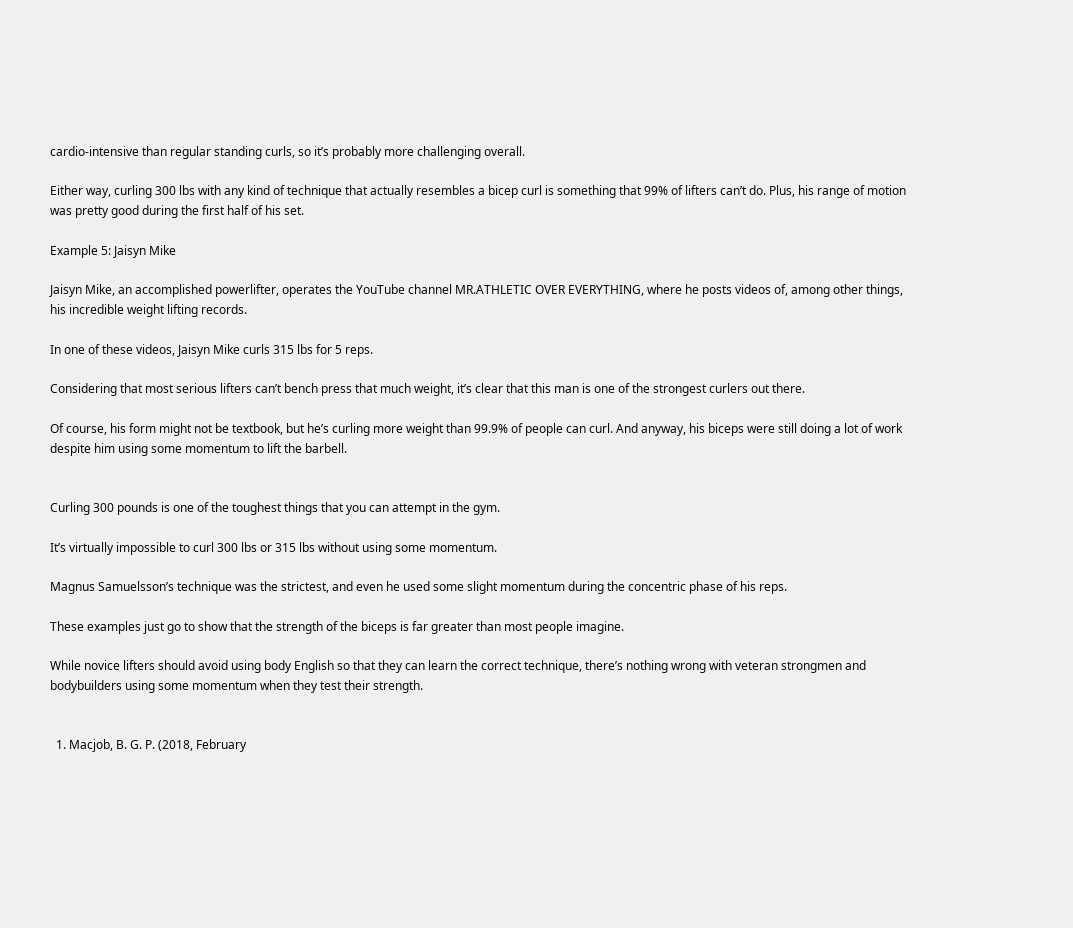cardio-intensive than regular standing curls, so it’s probably more challenging overall.

Either way, curling 300 lbs with any kind of technique that actually resembles a bicep curl is something that 99% of lifters can’t do. Plus, his range of motion was pretty good during the first half of his set.

Example 5: Jaisyn Mike

Jaisyn Mike, an accomplished powerlifter, operates the YouTube channel MR.ATHLETIC OVER EVERYTHING, where he posts videos of, among other things, his incredible weight lifting records.

In one of these videos, Jaisyn Mike curls 315 lbs for 5 reps.

Considering that most serious lifters can’t bench press that much weight, it’s clear that this man is one of the strongest curlers out there.

Of course, his form might not be textbook, but he’s curling more weight than 99.9% of people can curl. And anyway, his biceps were still doing a lot of work despite him using some momentum to lift the barbell.


Curling 300 pounds is one of the toughest things that you can attempt in the gym.

It’s virtually impossible to curl 300 lbs or 315 lbs without using some momentum.

Magnus Samuelsson’s technique was the strictest, and even he used some slight momentum during the concentric phase of his reps.

These examples just go to show that the strength of the biceps is far greater than most people imagine.

While novice lifters should avoid using body English so that they can learn the correct technique, there’s nothing wrong with veteran strongmen and bodybuilders using some momentum when they test their strength.


  1. Macjob, B. G. P. (2018, February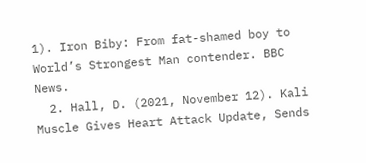1). Iron Biby: From fat-shamed boy to World’s Strongest Man contender. BBC News.
  2. Hall, D. (2021, November 12). Kali Muscle Gives Heart Attack Update, Sends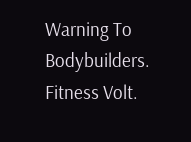Warning To Bodybuilders. Fitness Volt.